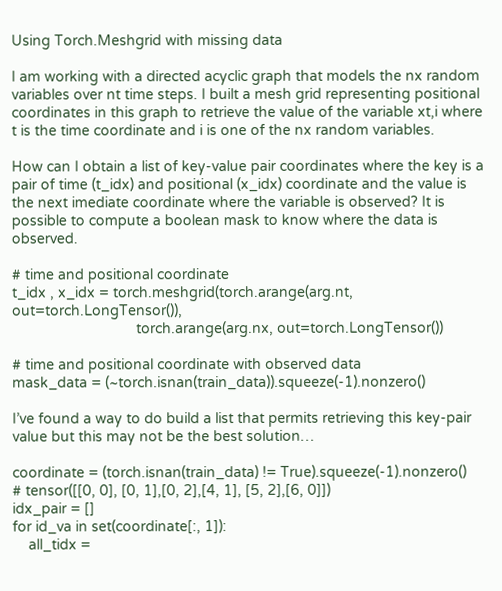Using Torch.Meshgrid with missing data

I am working with a directed acyclic graph that models the nx random variables over nt time steps. I built a mesh grid representing positional coordinates in this graph to retrieve the value of the variable xt,i where t is the time coordinate and i is one of the nx random variables.

How can I obtain a list of key-value pair coordinates where the key is a pair of time (t_idx) and positional (x_idx) coordinate and the value is the next imediate coordinate where the variable is observed? It is possible to compute a boolean mask to know where the data is observed.

# time and positional coordinate
t_idx , x_idx = torch.meshgrid(torch.arange(arg.nt, out=torch.LongTensor()),
                               torch.arange(arg.nx, out=torch.LongTensor())

# time and positional coordinate with observed data
mask_data = (~torch.isnan(train_data)).squeeze(-1).nonzero()

I’ve found a way to do build a list that permits retrieving this key-pair value but this may not be the best solution…

coordinate = (torch.isnan(train_data) != True).squeeze(-1).nonzero()
# tensor([[0, 0], [0, 1],[0, 2],[4, 1], [5, 2],[6, 0]])
idx_pair = []
for id_va in set(coordinate[:, 1]):
    all_tidx =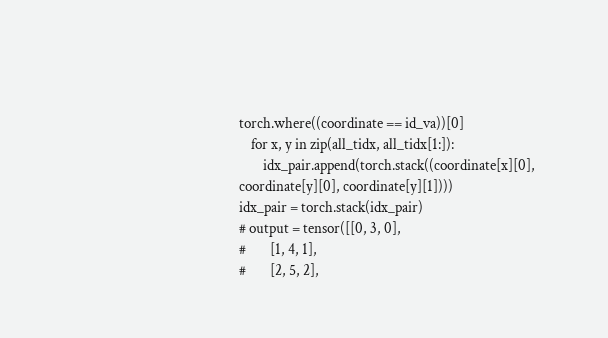torch.where((coordinate == id_va))[0]
    for x, y in zip(all_tidx, all_tidx[1:]):
        idx_pair.append(torch.stack((coordinate[x][0], coordinate[y][0], coordinate[y][1])))
idx_pair = torch.stack(idx_pair)
# output = tensor([[0, 3, 0],
#        [1, 4, 1],
#        [2, 5, 2],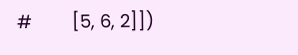#        [5, 6, 2]])